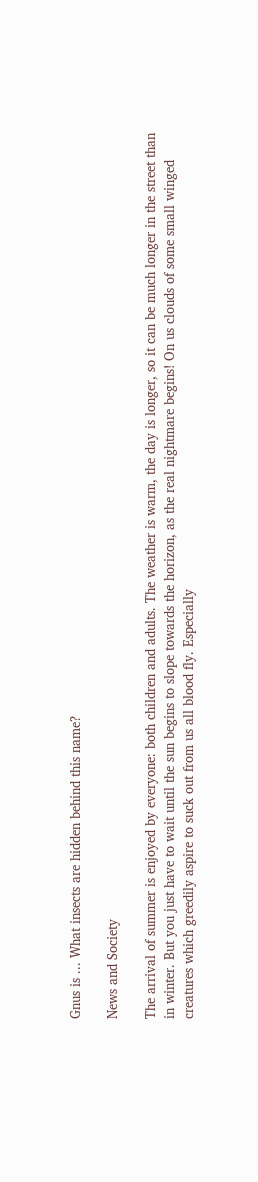Gnus is ... What insects are hidden behind this name?

News and Society

The arrival of summer is enjoyed by everyone: both children and adults. The weather is warm, the day is longer, so it can be much longer in the street than in winter. But you just have to wait until the sun begins to slope towards the horizon, as the real nightmare begins! On us clouds of some small winged creatures which greedily aspire to suck out from us all blood fly. Especially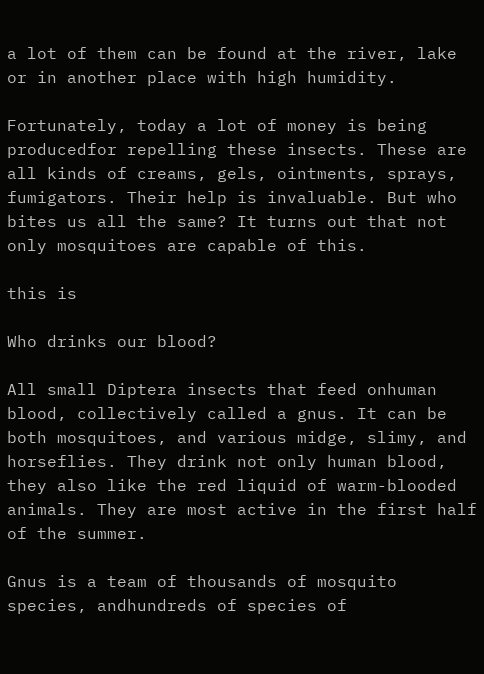a lot of them can be found at the river, lake or in another place with high humidity.

Fortunately, today a lot of money is being producedfor repelling these insects. These are all kinds of creams, gels, ointments, sprays, fumigators. Their help is invaluable. But who bites us all the same? It turns out that not only mosquitoes are capable of this.

this is

Who drinks our blood?

All small Diptera insects that feed onhuman blood, collectively called a gnus. It can be both mosquitoes, and various midge, slimy, and horseflies. They drink not only human blood, they also like the red liquid of warm-blooded animals. They are most active in the first half of the summer.

Gnus is a team of thousands of mosquito species, andhundreds of species of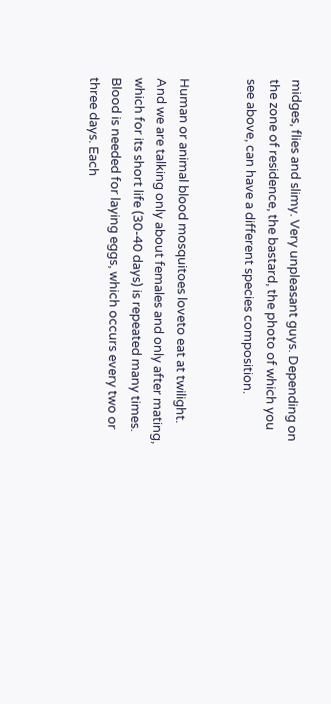midges, flies and slimy. Very unpleasant guys. Depending on the zone of residence, the bastard, the photo of which you see above, can have a different species composition.


Human or animal blood mosquitoes loveto eat at twilight. And we are talking only about females and only after mating, which for its short life (30-40 days) is repeated many times. Blood is needed for laying eggs, which occurs every two or three days. Each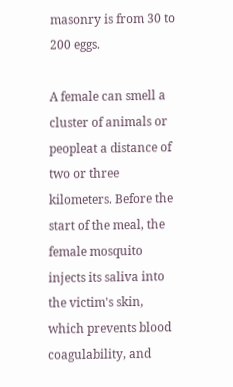masonry is from 30 to 200 eggs.

A female can smell a cluster of animals or peopleat a distance of two or three kilometers. Before the start of the meal, the female mosquito injects its saliva into the victim's skin, which prevents blood coagulability, and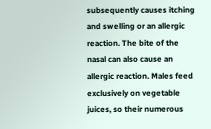subsequently causes itching and swelling or an allergic reaction. The bite of the nasal can also cause an allergic reaction. Males feed exclusively on vegetable juices, so their numerous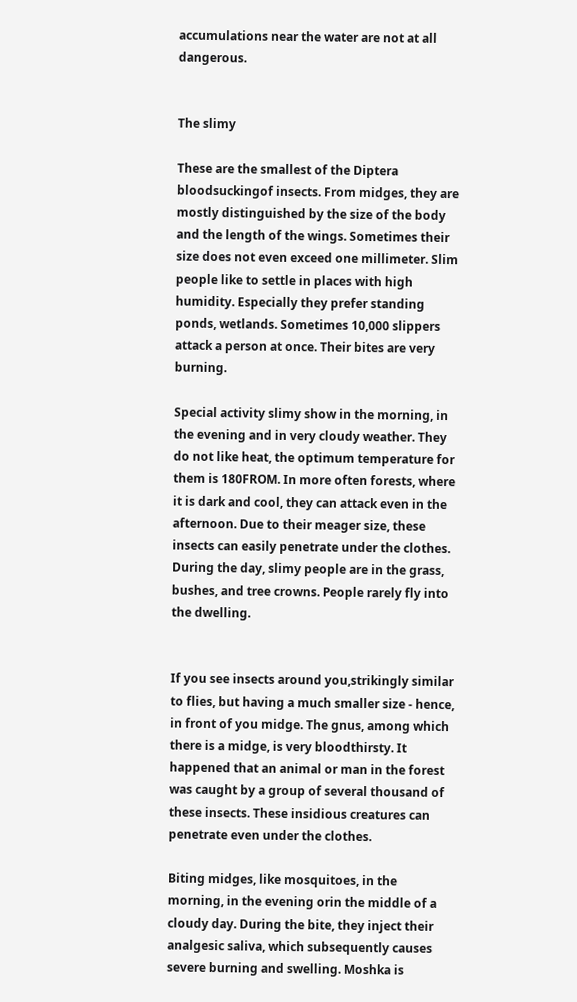accumulations near the water are not at all dangerous.


The slimy

These are the smallest of the Diptera bloodsuckingof insects. From midges, they are mostly distinguished by the size of the body and the length of the wings. Sometimes their size does not even exceed one millimeter. Slim people like to settle in places with high humidity. Especially they prefer standing ponds, wetlands. Sometimes 10,000 slippers attack a person at once. Their bites are very burning.

Special activity slimy show in the morning, in the evening and in very cloudy weather. They do not like heat, the optimum temperature for them is 180FROM. In more often forests, where it is dark and cool, they can attack even in the afternoon. Due to their meager size, these insects can easily penetrate under the clothes. During the day, slimy people are in the grass, bushes, and tree crowns. People rarely fly into the dwelling.


If you see insects around you,strikingly similar to flies, but having a much smaller size - hence, in front of you midge. The gnus, among which there is a midge, is very bloodthirsty. It happened that an animal or man in the forest was caught by a group of several thousand of these insects. These insidious creatures can penetrate even under the clothes.

Biting midges, like mosquitoes, in the morning, in the evening orin the middle of a cloudy day. During the bite, they inject their analgesic saliva, which subsequently causes severe burning and swelling. Moshka is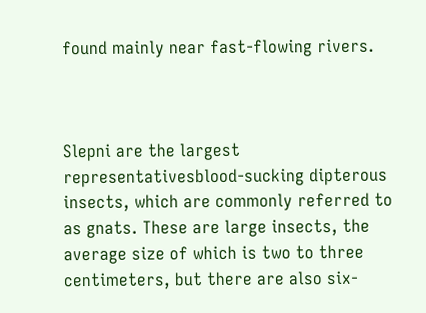found mainly near fast-flowing rivers.



Slepni are the largest representativesblood-sucking dipterous insects, which are commonly referred to as gnats. These are large insects, the average size of which is two to three centimeters, but there are also six-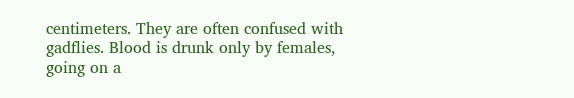centimeters. They are often confused with gadflies. Blood is drunk only by females, going on a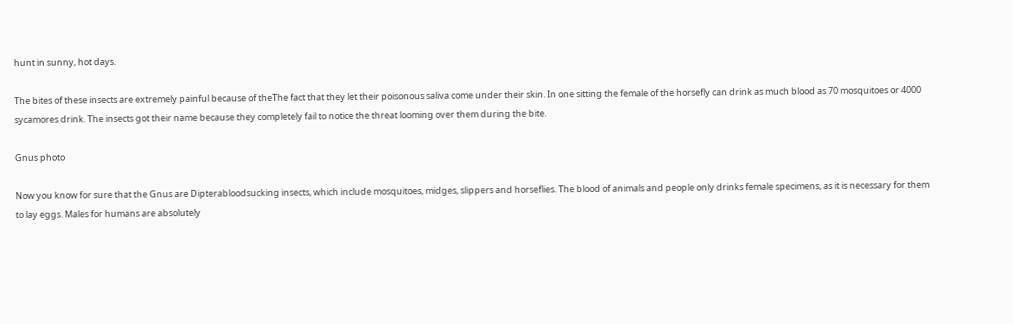hunt in sunny, hot days.

The bites of these insects are extremely painful because of theThe fact that they let their poisonous saliva come under their skin. In one sitting the female of the horsefly can drink as much blood as 70 mosquitoes or 4000 sycamores drink. The insects got their name because they completely fail to notice the threat looming over them during the bite.

Gnus photo

Now you know for sure that the Gnus are Dipterabloodsucking insects, which include mosquitoes, midges, slippers and horseflies. The blood of animals and people only drinks female specimens, as it is necessary for them to lay eggs. Males for humans are absolutely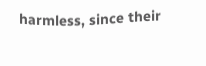harmless, since their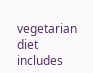vegetarian diet includes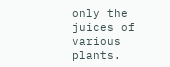only the juices of various plants.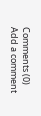Comments (0)
Add a comment